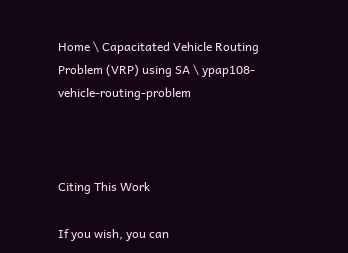Home \ Capacitated Vehicle Routing Problem (VRP) using SA \ ypap108-vehicle-routing-problem



Citing This Work

If you wish, you can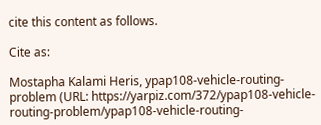cite this content as follows.

Cite as:

Mostapha Kalami Heris, ypap108-vehicle-routing-problem (URL: https://yarpiz.com/372/ypap108-vehicle-routing-problem/ypap108-vehicle-routing-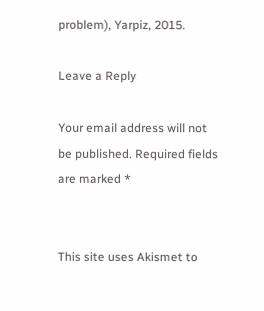problem), Yarpiz, 2015.

Leave a Reply

Your email address will not be published. Required fields are marked *


This site uses Akismet to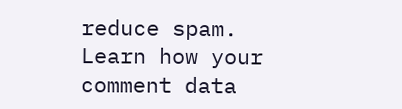reduce spam. Learn how your comment data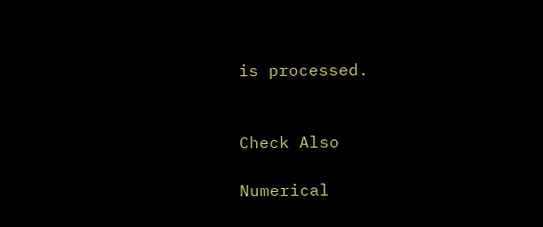is processed.


Check Also

Numerical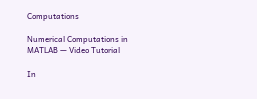Computations

Numerical Computations in MATLAB — Video Tutorial

In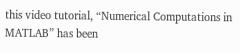this video tutorial, “Numerical Computations in MATLAB” has been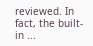reviewed. In fact, the built-in ...